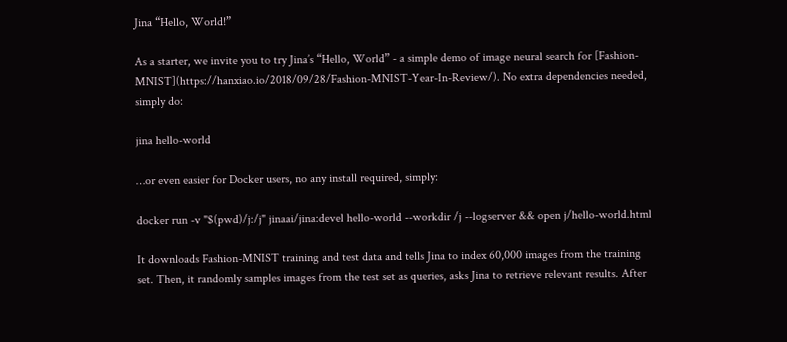Jina “Hello, World!”

As a starter, we invite you to try Jina’s “Hello, World” - a simple demo of image neural search for [Fashion-MNIST](https://hanxiao.io/2018/09/28/Fashion-MNIST-Year-In-Review/). No extra dependencies needed, simply do:

jina hello-world

…or even easier for Docker users, no any install required, simply:

docker run -v "$(pwd)/j:/j" jinaai/jina:devel hello-world --workdir /j --logserver && open j/hello-world.html

It downloads Fashion-MNIST training and test data and tells Jina to index 60,000 images from the training set. Then, it randomly samples images from the test set as queries, asks Jina to retrieve relevant results. After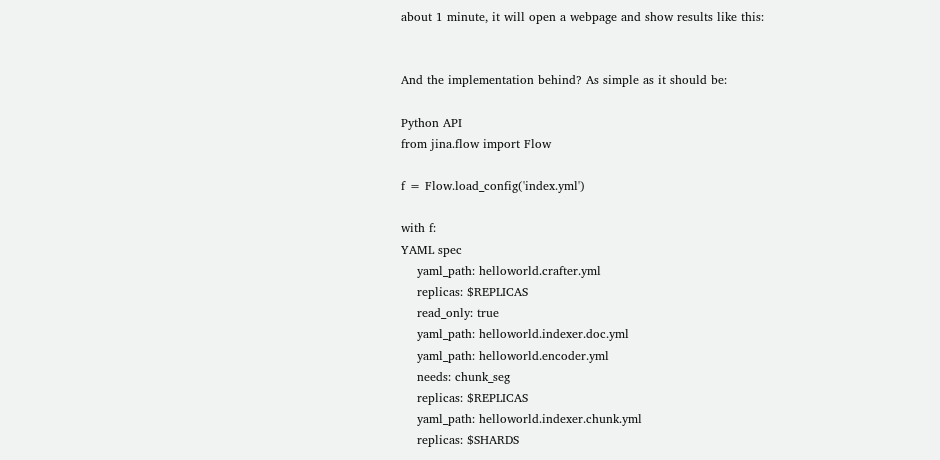about 1 minute, it will open a webpage and show results like this:


And the implementation behind? As simple as it should be:

Python API
from jina.flow import Flow

f = Flow.load_config('index.yml')

with f:
YAML spec
    yaml_path: helloworld.crafter.yml
    replicas: $REPLICAS
    read_only: true
    yaml_path: helloworld.indexer.doc.yml
    yaml_path: helloworld.encoder.yml
    needs: chunk_seg
    replicas: $REPLICAS
    yaml_path: helloworld.indexer.chunk.yml
    replicas: $SHARDS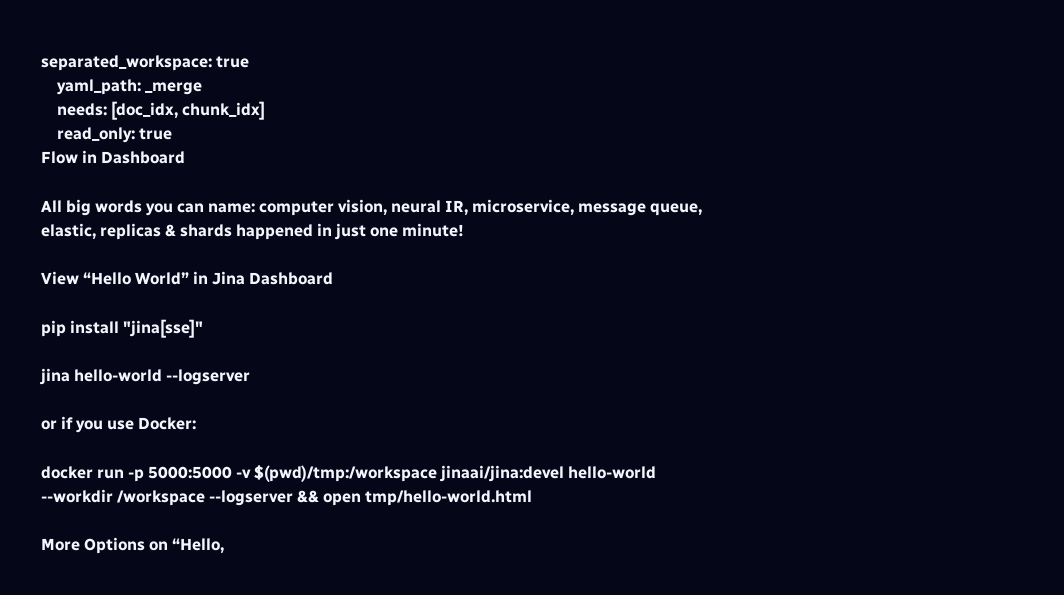separated_workspace: true
    yaml_path: _merge
    needs: [doc_idx, chunk_idx]
    read_only: true
Flow in Dashboard

All big words you can name: computer vision, neural IR, microservice, message queue, elastic, replicas & shards happened in just one minute!

View “Hello World” in Jina Dashboard

pip install "jina[sse]"

jina hello-world --logserver

or if you use Docker:

docker run -p 5000:5000 -v $(pwd)/tmp:/workspace jinaai/jina:devel hello-world --workdir /workspace --logserver && open tmp/hello-world.html

More Options on “Hello,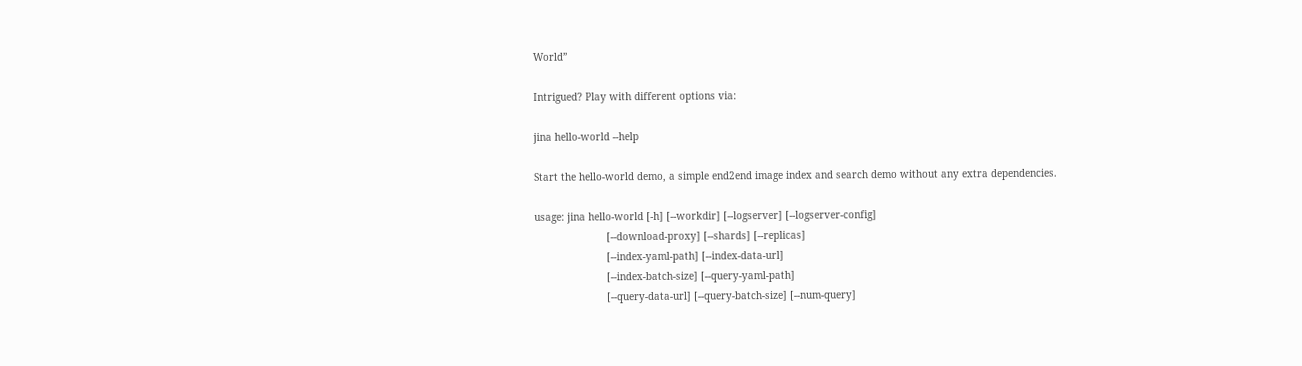World”

Intrigued? Play with different options via:

jina hello-world --help

Start the hello-world demo, a simple end2end image index and search demo without any extra dependencies.

usage: jina hello-world [-h] [--workdir] [--logserver] [--logserver-config]
                        [--download-proxy] [--shards] [--replicas]
                        [--index-yaml-path] [--index-data-url]
                        [--index-batch-size] [--query-yaml-path]
                        [--query-data-url] [--query-batch-size] [--num-query]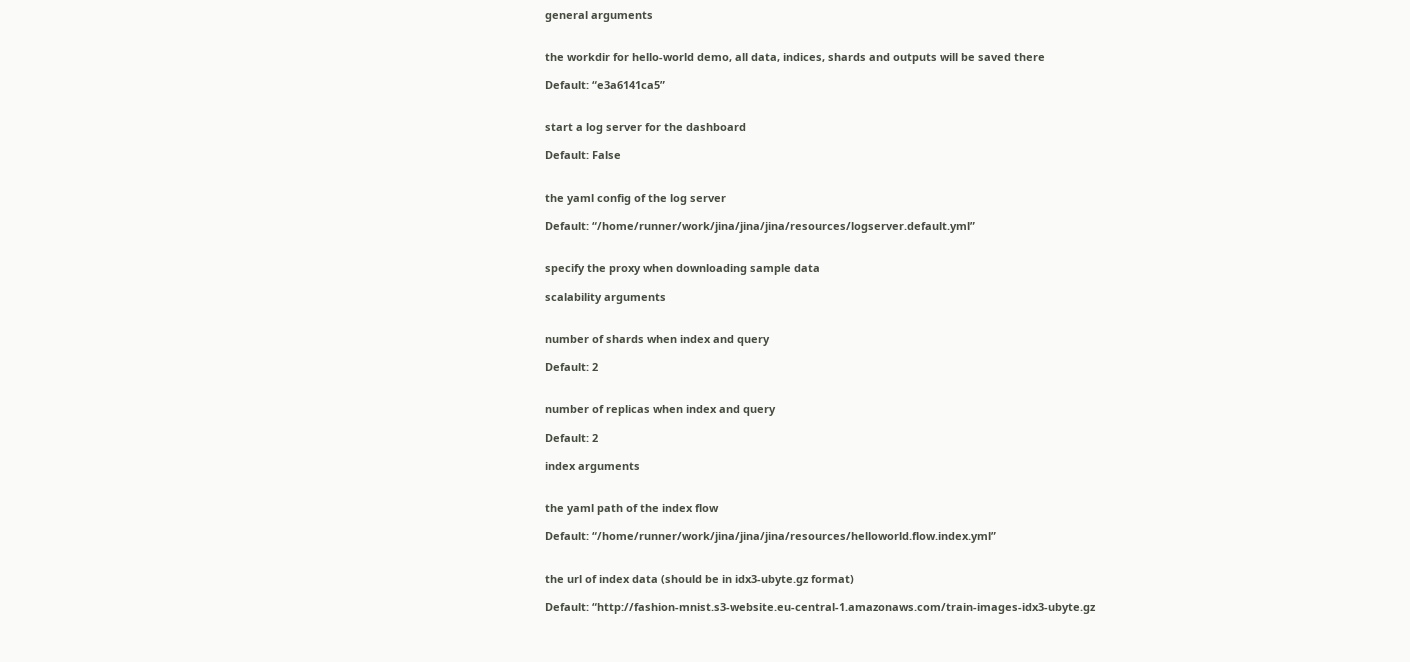general arguments


the workdir for hello-world demo, all data, indices, shards and outputs will be saved there

Default: “e3a6141ca5”


start a log server for the dashboard

Default: False


the yaml config of the log server

Default: “/home/runner/work/jina/jina/jina/resources/logserver.default.yml”


specify the proxy when downloading sample data

scalability arguments


number of shards when index and query

Default: 2


number of replicas when index and query

Default: 2

index arguments


the yaml path of the index flow

Default: “/home/runner/work/jina/jina/jina/resources/helloworld.flow.index.yml”


the url of index data (should be in idx3-ubyte.gz format)

Default: “http://fashion-mnist.s3-website.eu-central-1.amazonaws.com/train-images-idx3-ubyte.gz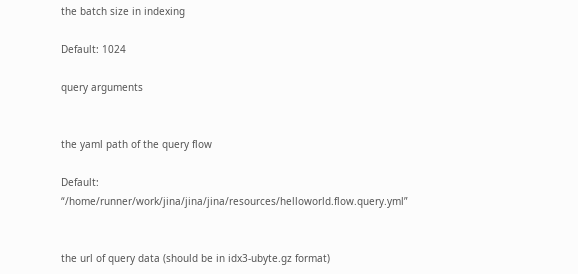the batch size in indexing

Default: 1024

query arguments


the yaml path of the query flow

Default: “/home/runner/work/jina/jina/jina/resources/helloworld.flow.query.yml”


the url of query data (should be in idx3-ubyte.gz format)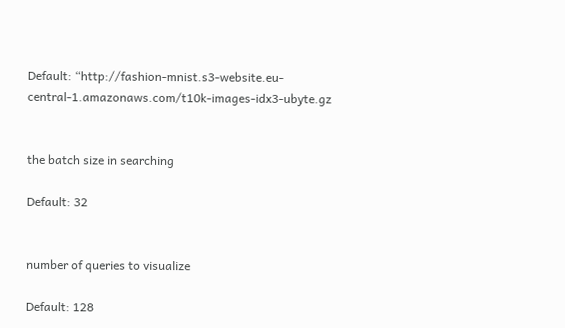Default: “http://fashion-mnist.s3-website.eu-central-1.amazonaws.com/t10k-images-idx3-ubyte.gz


the batch size in searching

Default: 32


number of queries to visualize

Default: 128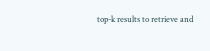top-k results to retrieve and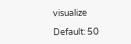visualize

Default: 50